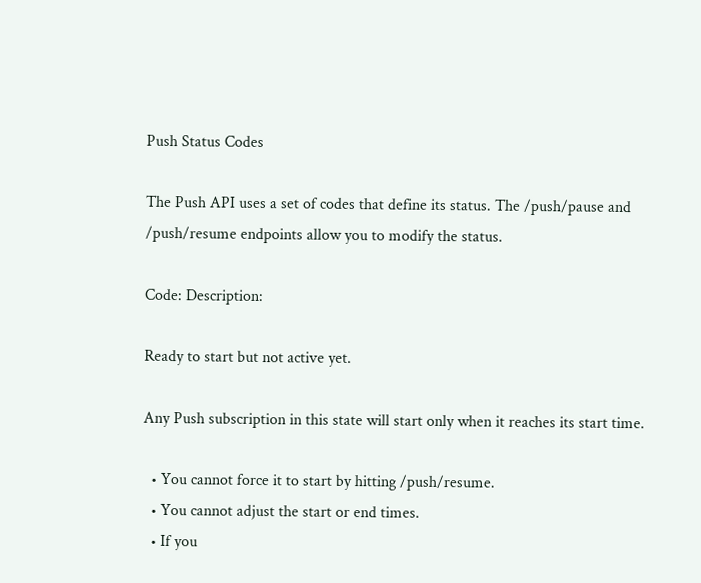Push Status Codes

The Push API uses a set of codes that define its status. The /push/pause and /push/resume endpoints allow you to modify the status.

Code: Description:

Ready to start but not active yet.

Any Push subscription in this state will start only when it reaches its start time.

  • You cannot force it to start by hitting /push/resume.
  • You cannot adjust the start or end times.
  • If you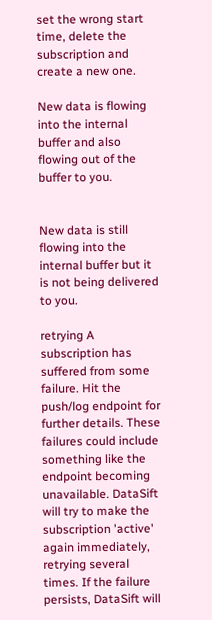set the wrong start time, delete the subscription and create a new one.

New data is flowing into the internal buffer and also flowing out of the buffer to you.


New data is still flowing into the internal buffer but it is not being delivered to you.

retrying A subscription has suffered from some failure. Hit the push/log endpoint for further details. These failures could include something like the endpoint becoming unavailable. DataSift will try to make the subscription 'active' again immediately, retrying several times. If the failure persists, DataSift will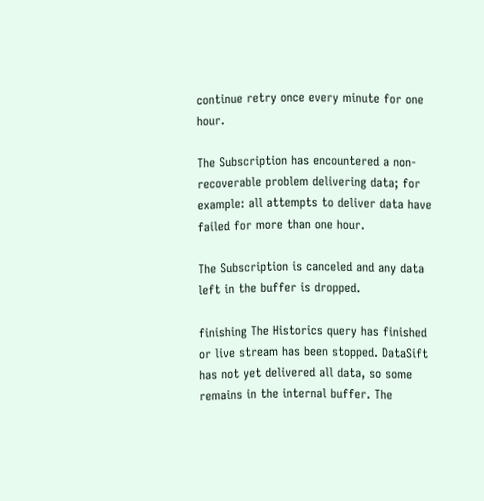continue retry once every minute for one hour.

The Subscription has encountered a non-recoverable problem delivering data; for example: all attempts to deliver data have failed for more than one hour.

The Subscription is canceled and any data left in the buffer is dropped.

finishing The Historics query has finished or live stream has been stopped. DataSift has not yet delivered all data, so some remains in the internal buffer. The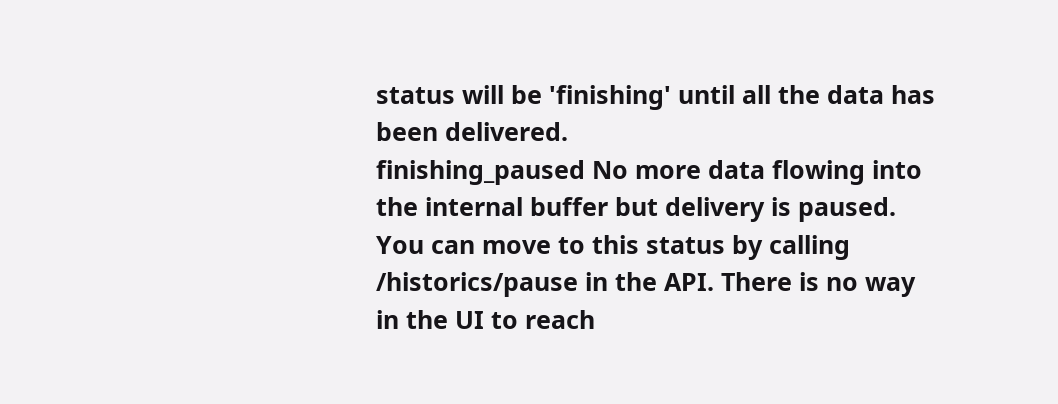status will be 'finishing' until all the data has been delivered.
finishing_paused No more data flowing into the internal buffer but delivery is paused. You can move to this status by calling /historics/pause in the API. There is no way in the UI to reach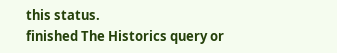this status.
finished The Historics query or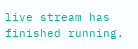live stream has finished running.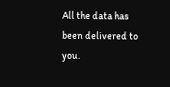All the data has been delivered to you.